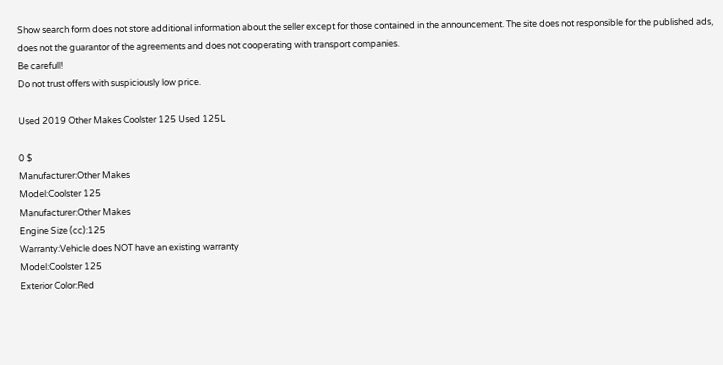Show search form does not store additional information about the seller except for those contained in the announcement. The site does not responsible for the published ads, does not the guarantor of the agreements and does not cooperating with transport companies.
Be carefull!
Do not trust offers with suspiciously low price.

Used 2019 Other Makes Coolster 125 Used 125L

0 $
Manufacturer:Other Makes
Model:Coolster 125
Manufacturer:Other Makes
Engine Size (cc):125
Warranty:Vehicle does NOT have an existing warranty
Model:Coolster 125
Exterior Color:Red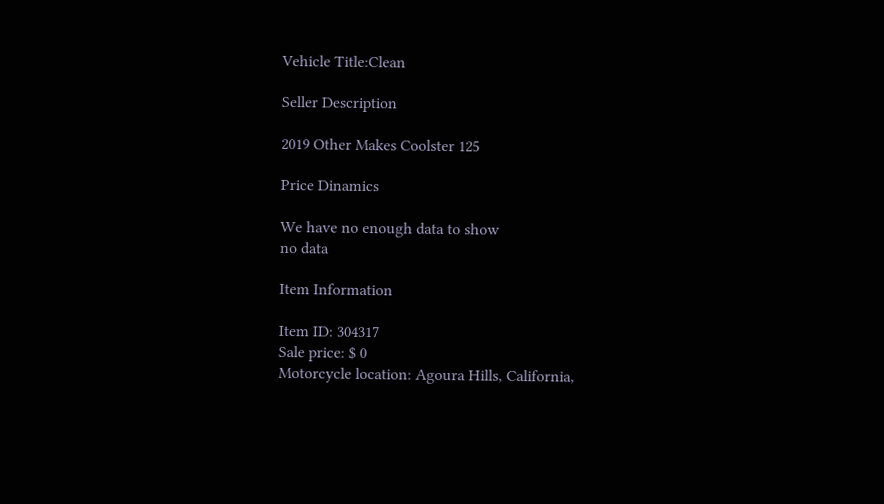Vehicle Title:Clean

Seller Description

2019 Other Makes Coolster 125

Price Dinamics

We have no enough data to show
no data

Item Information

Item ID: 304317
Sale price: $ 0
Motorcycle location: Agoura Hills, California,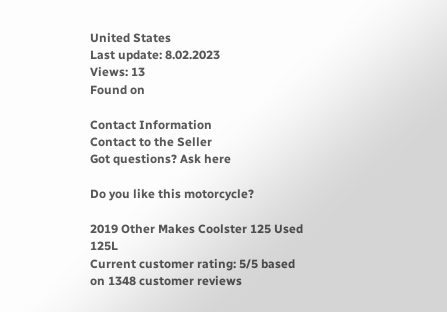United States
Last update: 8.02.2023
Views: 13
Found on

Contact Information
Contact to the Seller
Got questions? Ask here

Do you like this motorcycle?

2019 Other Makes Coolster 125 Used 125L
Current customer rating: 5/5 based on 1348 customer reviews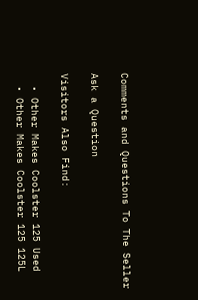Comments and Questions To The Seller

Ask a Question

Visitors Also Find:

  • Other Makes Coolster 125 Used
  • Other Makes Coolster 125 125L